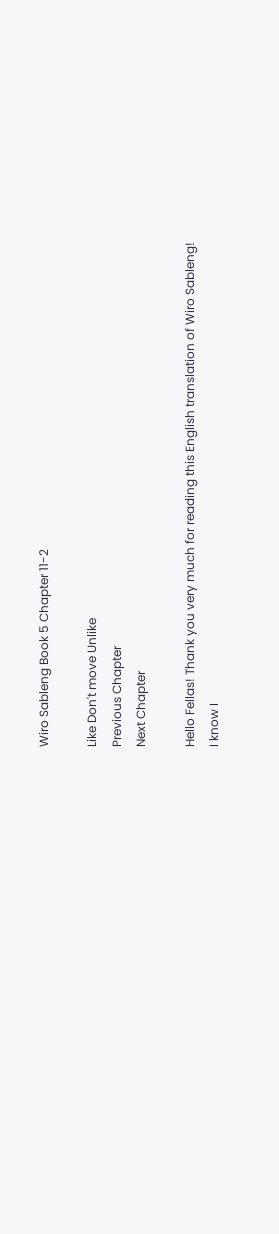Wiro Sableng Book 5 Chapter 11-2

Like Don't move Unlike
Previous Chapter
Next Chapter

Hello Fellas! Thank you very much for reading this English translation of Wiro Sableng! I know I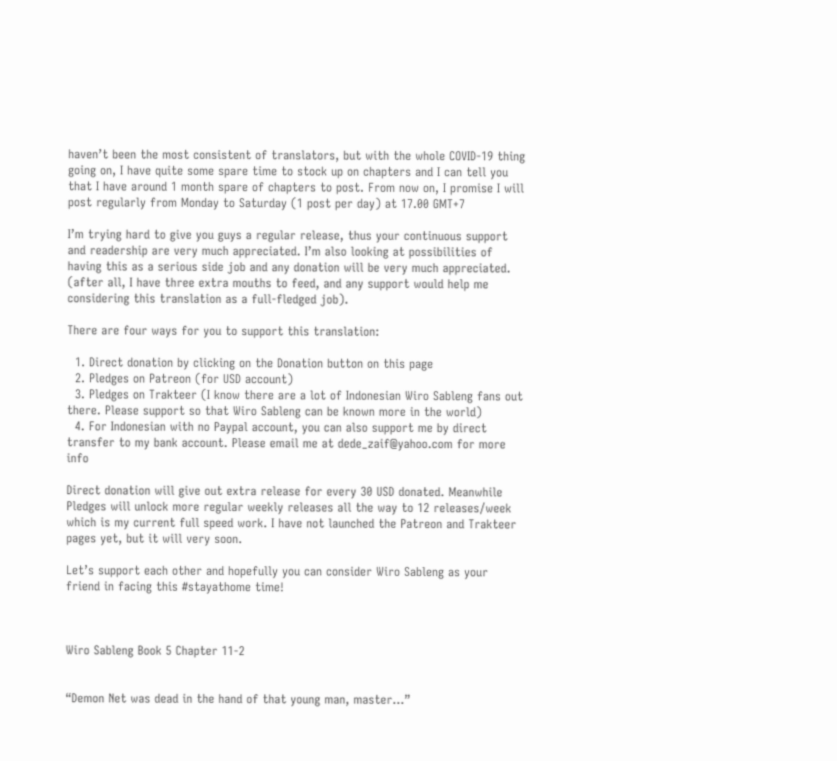haven’t been the most consistent of translators, but with the whole COVID-19 thing going on, I have quite some spare time to stock up on chapters and I can tell you that I have around 1 month spare of chapters to post. From now on, I promise I will post regularly from Monday to Saturday (1 post per day) at 17.00 GMT+7

I’m trying hard to give you guys a regular release, thus your continuous support and readership are very much appreciated. I’m also looking at possibilities of having this as a serious side job and any donation will be very much appreciated. (after all, I have three extra mouths to feed, and any support would help me considering this translation as a full-fledged job).

There are four ways for you to support this translation:

  1. Direct donation by clicking on the Donation button on this page
  2. Pledges on Patreon (for USD account)
  3. Pledges on Trakteer (I know there are a lot of Indonesian Wiro Sableng fans out there. Please support so that Wiro Sableng can be known more in the world)
  4. For Indonesian with no Paypal account, you can also support me by direct transfer to my bank account. Please email me at dede_zaif@yahoo.com for more info

Direct donation will give out extra release for every 30 USD donated. Meanwhile Pledges will unlock more regular weekly releases all the way to 12 releases/week which is my current full speed work. I have not launched the Patreon and Trakteer pages yet, but it will very soon.

Let’s support each other and hopefully you can consider Wiro Sableng as your friend in facing this #stayathome time!



Wiro Sableng Book 5 Chapter 11-2


“Demon Net was dead in the hand of that young man, master…”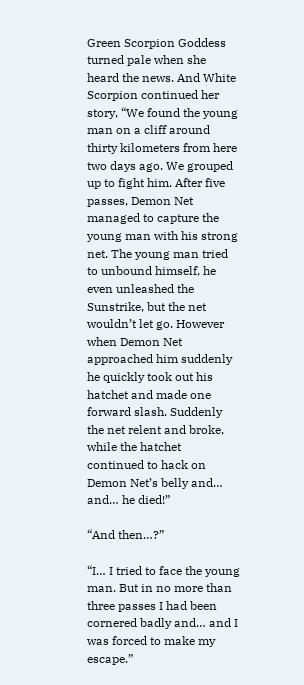Green Scorpion Goddess turned pale when she heard the news. And White Scorpion continued her story, “We found the young man on a cliff around thirty kilometers from here two days ago. We grouped up to fight him. After five passes, Demon Net managed to capture the young man with his strong net. The young man tried to unbound himself, he even unleashed the Sunstrike, but the net wouldn’t let go. However when Demon Net approached him suddenly he quickly took out his hatchet and made one forward slash. Suddenly the net relent and broke, while the hatchet continued to hack on Demon Net’s belly and… and… he died!”

“And then…?”

“I… I tried to face the young man. But in no more than three passes I had been cornered badly and… and I was forced to make my escape.”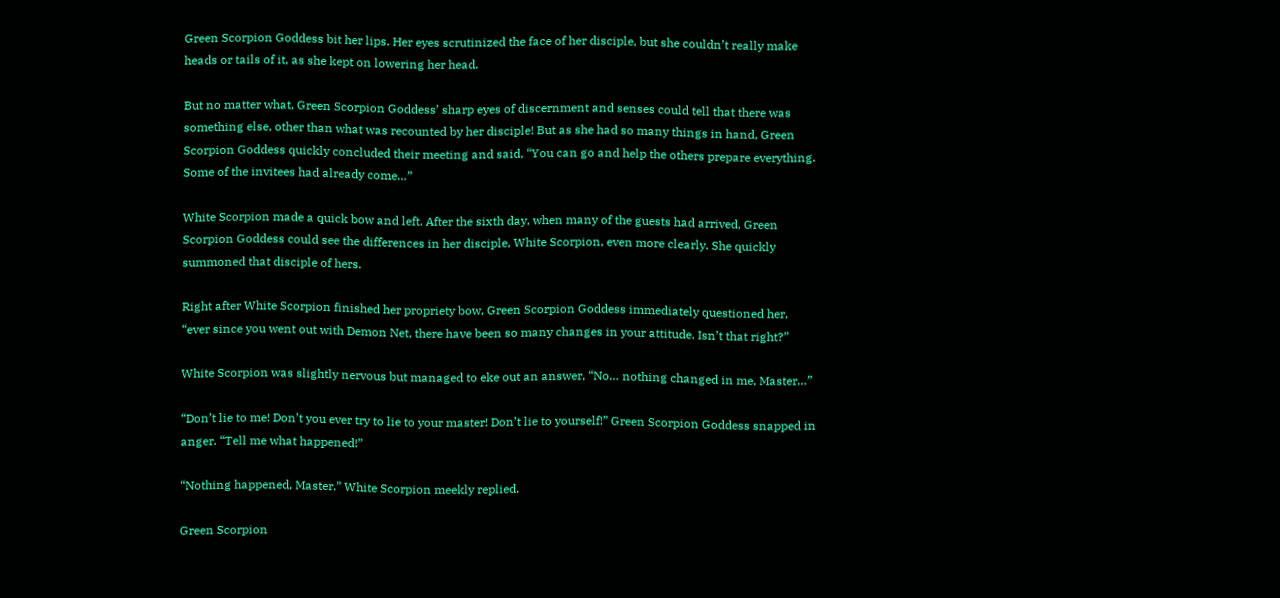Green Scorpion Goddess bit her lips. Her eyes scrutinized the face of her disciple, but she couldn’t really make heads or tails of it, as she kept on lowering her head.

But no matter what, Green Scorpion Goddess’ sharp eyes of discernment and senses could tell that there was something else, other than what was recounted by her disciple! But as she had so many things in hand, Green Scorpion Goddess quickly concluded their meeting and said, “You can go and help the others prepare everything. Some of the invitees had already come…”

White Scorpion made a quick bow and left. After the sixth day, when many of the guests had arrived, Green Scorpion Goddess could see the differences in her disciple, White Scorpion, even more clearly. She quickly summoned that disciple of hers.

Right after White Scorpion finished her propriety bow, Green Scorpion Goddess immediately questioned her, “ever since you went out with Demon Net, there have been so many changes in your attitude. Isn’t that right?”

White Scorpion was slightly nervous but managed to eke out an answer, “No… nothing changed in me, Master…”

“Don’t lie to me! Don’t you ever try to lie to your master! Don’t lie to yourself!” Green Scorpion Goddess snapped in anger. “Tell me what happened!”

“Nothing happened, Master.” White Scorpion meekly replied.

Green Scorpion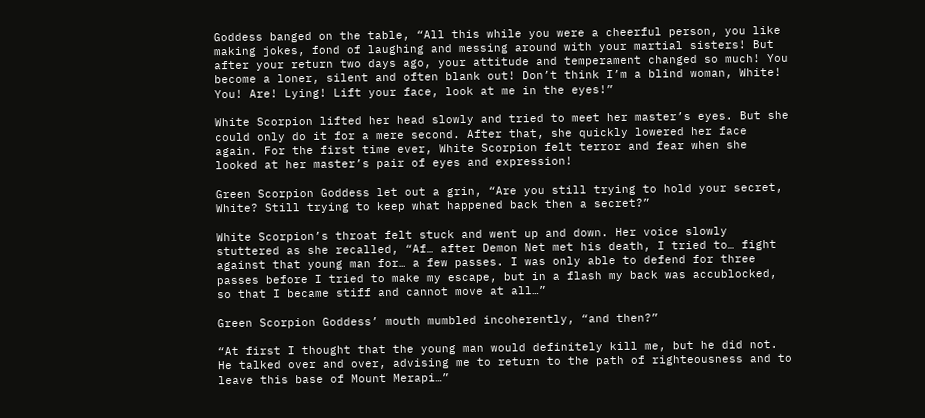Goddess banged on the table, “All this while you were a cheerful person, you like making jokes, fond of laughing and messing around with your martial sisters! But after your return two days ago, your attitude and temperament changed so much! You become a loner, silent and often blank out! Don’t think I’m a blind woman, White! You! Are! Lying! Lift your face, look at me in the eyes!”

White Scorpion lifted her head slowly and tried to meet her master’s eyes. But she could only do it for a mere second. After that, she quickly lowered her face again. For the first time ever, White Scorpion felt terror and fear when she looked at her master’s pair of eyes and expression!

Green Scorpion Goddess let out a grin, “Are you still trying to hold your secret, White? Still trying to keep what happened back then a secret?”

White Scorpion’s throat felt stuck and went up and down. Her voice slowly stuttered as she recalled, “Af… after Demon Net met his death, I tried to… fight against that young man for… a few passes. I was only able to defend for three passes before I tried to make my escape, but in a flash my back was accublocked, so that I became stiff and cannot move at all…”

Green Scorpion Goddess’ mouth mumbled incoherently, “and then?”

“At first I thought that the young man would definitely kill me, but he did not. He talked over and over, advising me to return to the path of righteousness and to leave this base of Mount Merapi…”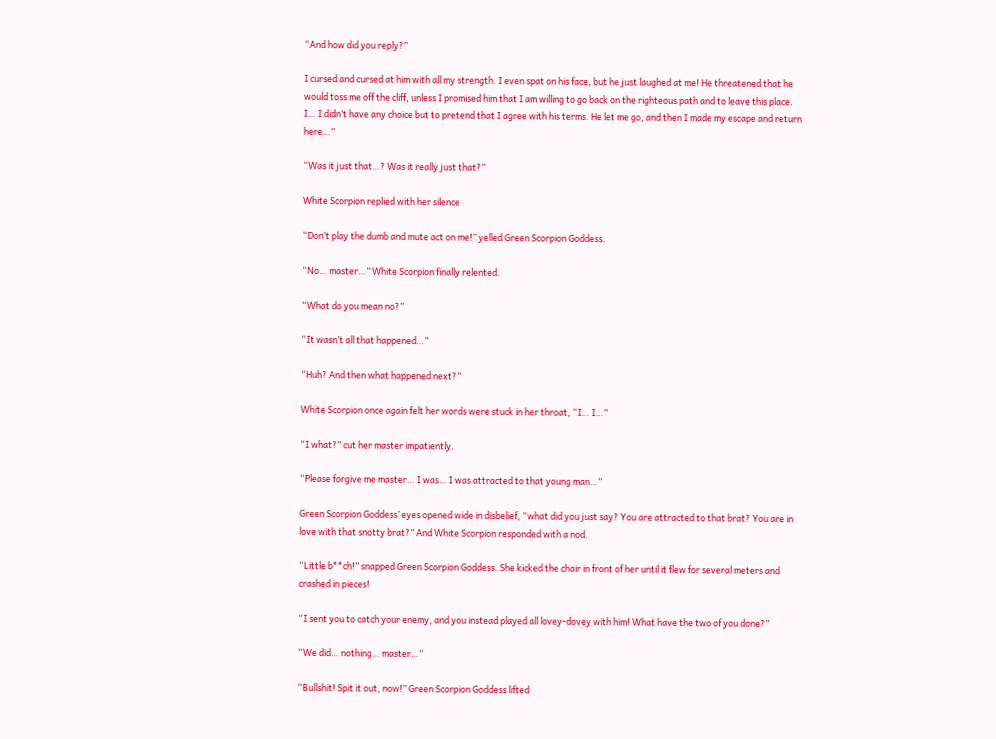“And how did you reply?”

I cursed and cursed at him with all my strength. I even spat on his face, but he just laughed at me! He threatened that he would toss me off the cliff, unless I promised him that I am willing to go back on the righteous path and to leave this place. I… I didn’t have any choice but to pretend that I agree with his terms. He let me go, and then I made my escape and return here…”

“Was it just that…? Was it really just that?”

White Scorpion replied with her silence

“Don’t play the dumb and mute act on me!” yelled Green Scorpion Goddess.

“No… master…” White Scorpion finally relented.

“What do you mean no?”

“It wasn’t all that happened…”

“Huh? And then what happened next?”

White Scorpion once again felt her words were stuck in her throat, “I… I…”

“I what?” cut her master impatiently.

“Please forgive me master… I was… I was attracted to that young man…”

Green Scorpion Goddess’ eyes opened wide in disbelief, “what did you just say? You are attracted to that brat? You are in love with that snotty brat?” And White Scorpion responded with a nod.

“Little b**ch!” snapped Green Scorpion Goddess. She kicked the chair in front of her until it flew for several meters and crashed in pieces!

“I sent you to catch your enemy, and you instead played all lovey-dovey with him! What have the two of you done?”

“We did… nothing… master…”

“Bullshit! Spit it out, now!” Green Scorpion Goddess lifted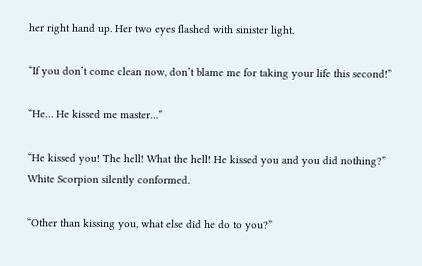her right hand up. Her two eyes flashed with sinister light.

“If you don’t come clean now, don’t blame me for taking your life this second!”

“He… He kissed me master…”

“He kissed you! The hell! What the hell! He kissed you and you did nothing?” White Scorpion silently conformed.

“Other than kissing you, what else did he do to you?”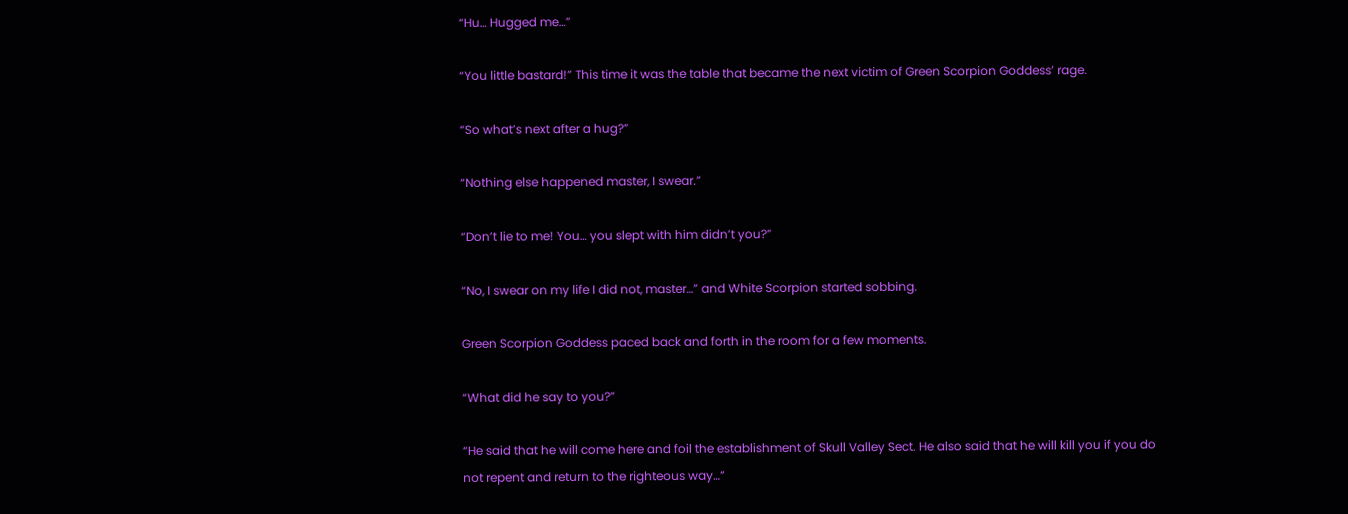“Hu… Hugged me…”

“You little bastard!” This time it was the table that became the next victim of Green Scorpion Goddess’ rage.

“So what’s next after a hug?”

“Nothing else happened master, I swear.”

“Don’t lie to me! You… you slept with him didn’t you?”

“No, I swear on my life I did not, master…” and White Scorpion started sobbing.

Green Scorpion Goddess paced back and forth in the room for a few moments.

“What did he say to you?”

“He said that he will come here and foil the establishment of Skull Valley Sect. He also said that he will kill you if you do not repent and return to the righteous way…”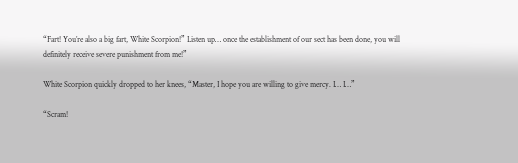“Fart! You’re also a big fart, White Scorpion!” Listen up… once the establishment of our sect has been done, you will definitely receive severe punishment from me!”

White Scorpion quickly dropped to her knees, “Master, I hope you are willing to give mercy. I… I…”

“Scram!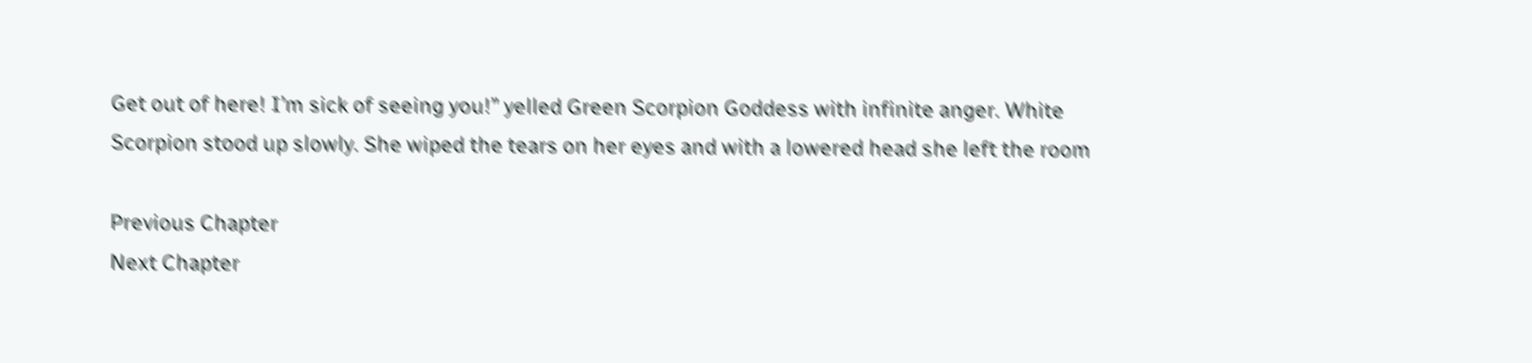Get out of here! I’m sick of seeing you!” yelled Green Scorpion Goddess with infinite anger. White Scorpion stood up slowly. She wiped the tears on her eyes and with a lowered head she left the room

Previous Chapter
Next Chapter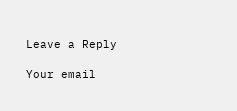Leave a Reply

Your email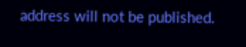address will not be published.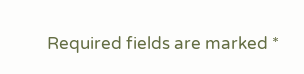Required fields are marked *